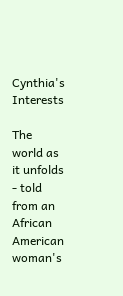Cynthia's Interests

The world as it unfolds - told from an African American woman's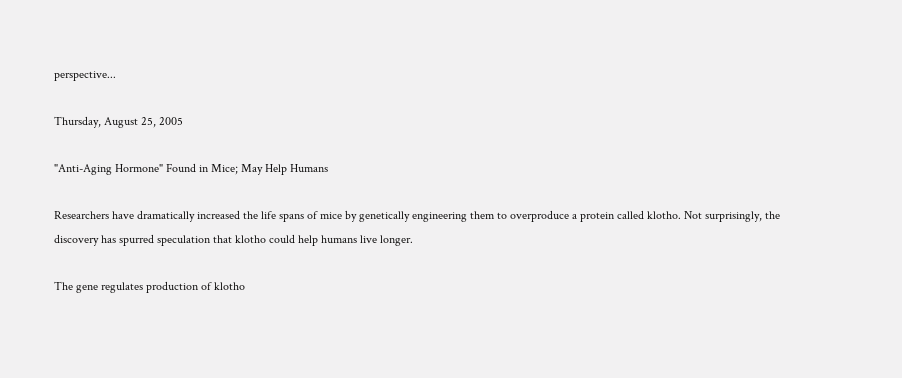perspective...

Thursday, August 25, 2005

"Anti-Aging Hormone" Found in Mice; May Help Humans

Researchers have dramatically increased the life spans of mice by genetically engineering them to overproduce a protein called klotho. Not surprisingly, the discovery has spurred speculation that klotho could help humans live longer.

The gene regulates production of klotho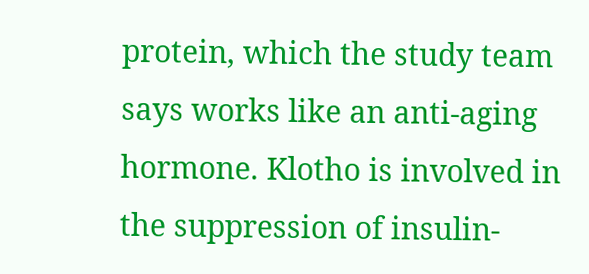protein, which the study team says works like an anti-aging hormone. Klotho is involved in the suppression of insulin-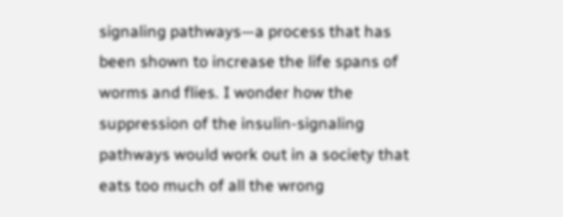signaling pathways—a process that has been shown to increase the life spans of worms and flies. I wonder how the suppression of the insulin-signaling pathways would work out in a society that eats too much of all the wrong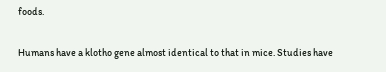foods.

Humans have a klotho gene almost identical to that in mice. Studies have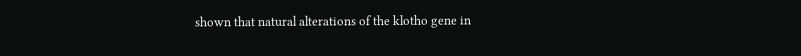shown that natural alterations of the klotho gene in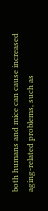both humans and mice can cause increased aging-related problems, such as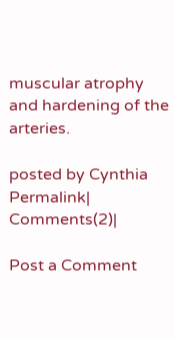muscular atrophy and hardening of the arteries.

posted by Cynthia   Permalink| Comments(2)|

Post a Comment